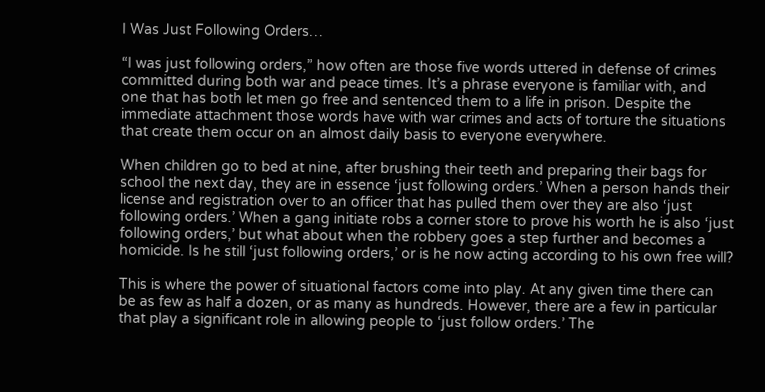I Was Just Following Orders…

“I was just following orders,” how often are those five words uttered in defense of crimes committed during both war and peace times. It’s a phrase everyone is familiar with, and one that has both let men go free and sentenced them to a life in prison. Despite the immediate attachment those words have with war crimes and acts of torture the situations that create them occur on an almost daily basis to everyone everywhere.

When children go to bed at nine, after brushing their teeth and preparing their bags for school the next day, they are in essence ‘just following orders.’ When a person hands their license and registration over to an officer that has pulled them over they are also ‘just following orders.’ When a gang initiate robs a corner store to prove his worth he is also ‘just following orders,’ but what about when the robbery goes a step further and becomes a homicide. Is he still ‘just following orders,’ or is he now acting according to his own free will?

This is where the power of situational factors come into play. At any given time there can be as few as half a dozen, or as many as hundreds. However, there are a few in particular that play a significant role in allowing people to ‘just follow orders.’ The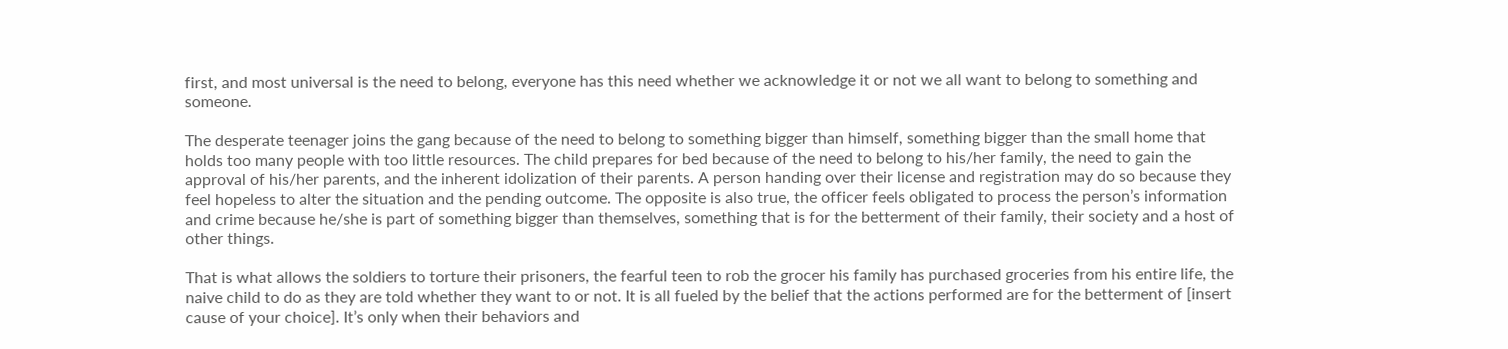first, and most universal is the need to belong, everyone has this need whether we acknowledge it or not we all want to belong to something and someone.

The desperate teenager joins the gang because of the need to belong to something bigger than himself, something bigger than the small home that holds too many people with too little resources. The child prepares for bed because of the need to belong to his/her family, the need to gain the approval of his/her parents, and the inherent idolization of their parents. A person handing over their license and registration may do so because they feel hopeless to alter the situation and the pending outcome. The opposite is also true, the officer feels obligated to process the person’s information and crime because he/she is part of something bigger than themselves, something that is for the betterment of their family, their society and a host of other things.

That is what allows the soldiers to torture their prisoners, the fearful teen to rob the grocer his family has purchased groceries from his entire life, the naive child to do as they are told whether they want to or not. It is all fueled by the belief that the actions performed are for the betterment of [insert cause of your choice]. It’s only when their behaviors and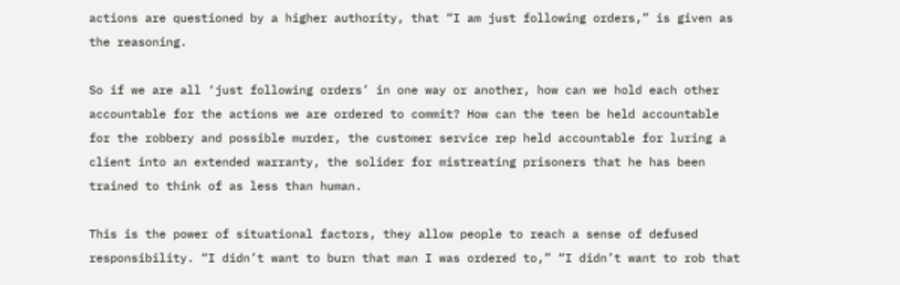actions are questioned by a higher authority, that “I am just following orders,” is given as the reasoning.

So if we are all ‘just following orders’ in one way or another, how can we hold each other accountable for the actions we are ordered to commit? How can the teen be held accountable for the robbery and possible murder, the customer service rep held accountable for luring a client into an extended warranty, the solider for mistreating prisoners that he has been trained to think of as less than human.

This is the power of situational factors, they allow people to reach a sense of defused responsibility. “I didn’t want to burn that man I was ordered to,” “I didn’t want to rob that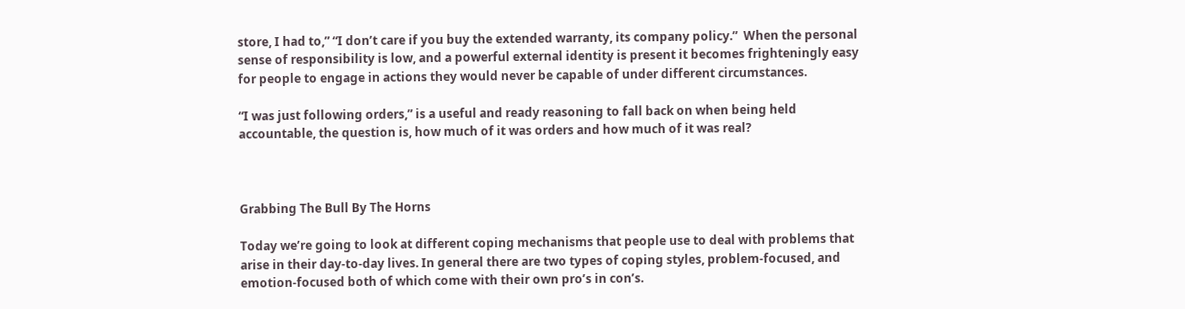store, I had to,” “I don’t care if you buy the extended warranty, its company policy.”  When the personal sense of responsibility is low, and a powerful external identity is present it becomes frighteningly easy for people to engage in actions they would never be capable of under different circumstances.

“I was just following orders,” is a useful and ready reasoning to fall back on when being held accountable, the question is, how much of it was orders and how much of it was real?



Grabbing The Bull By The Horns

Today we’re going to look at different coping mechanisms that people use to deal with problems that arise in their day-to-day lives. In general there are two types of coping styles, problem-focused, and emotion-focused both of which come with their own pro’s in con’s.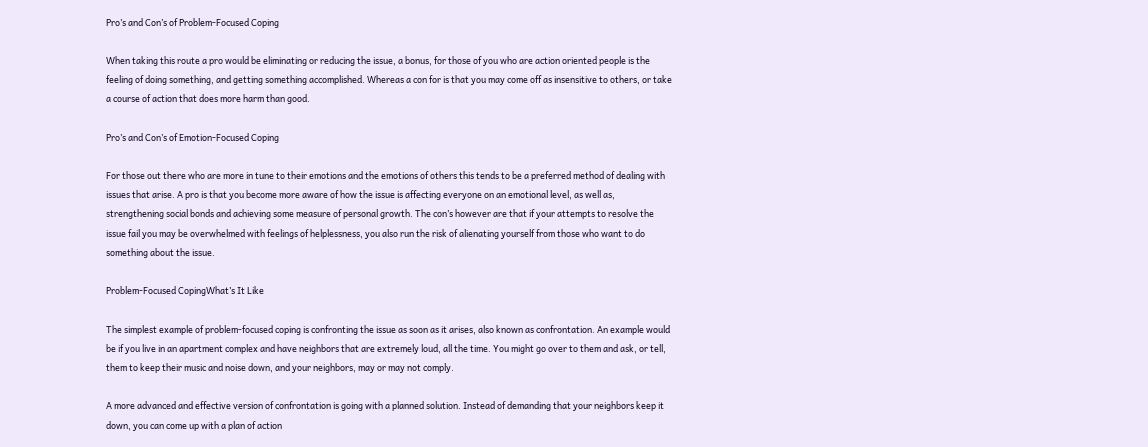Pro’s and Con’s of Problem-Focused Coping

When taking this route a pro would be eliminating or reducing the issue, a bonus, for those of you who are action oriented people is the feeling of doing something, and getting something accomplished. Whereas a con for is that you may come off as insensitive to others, or take a course of action that does more harm than good.

Pro’s and Con’s of Emotion-Focused Coping

For those out there who are more in tune to their emotions and the emotions of others this tends to be a preferred method of dealing with issues that arise. A pro is that you become more aware of how the issue is affecting everyone on an emotional level, as well as, strengthening social bonds and achieving some measure of personal growth. The con’s however are that if your attempts to resolve the issue fail you may be overwhelmed with feelings of helplessness, you also run the risk of alienating yourself from those who want to do something about the issue.

Problem-Focused CopingWhat’s It Like

The simplest example of problem-focused coping is confronting the issue as soon as it arises, also known as confrontation. An example would be if you live in an apartment complex and have neighbors that are extremely loud, all the time. You might go over to them and ask, or tell, them to keep their music and noise down, and your neighbors, may or may not comply.

A more advanced and effective version of confrontation is going with a planned solution. Instead of demanding that your neighbors keep it down, you can come up with a plan of action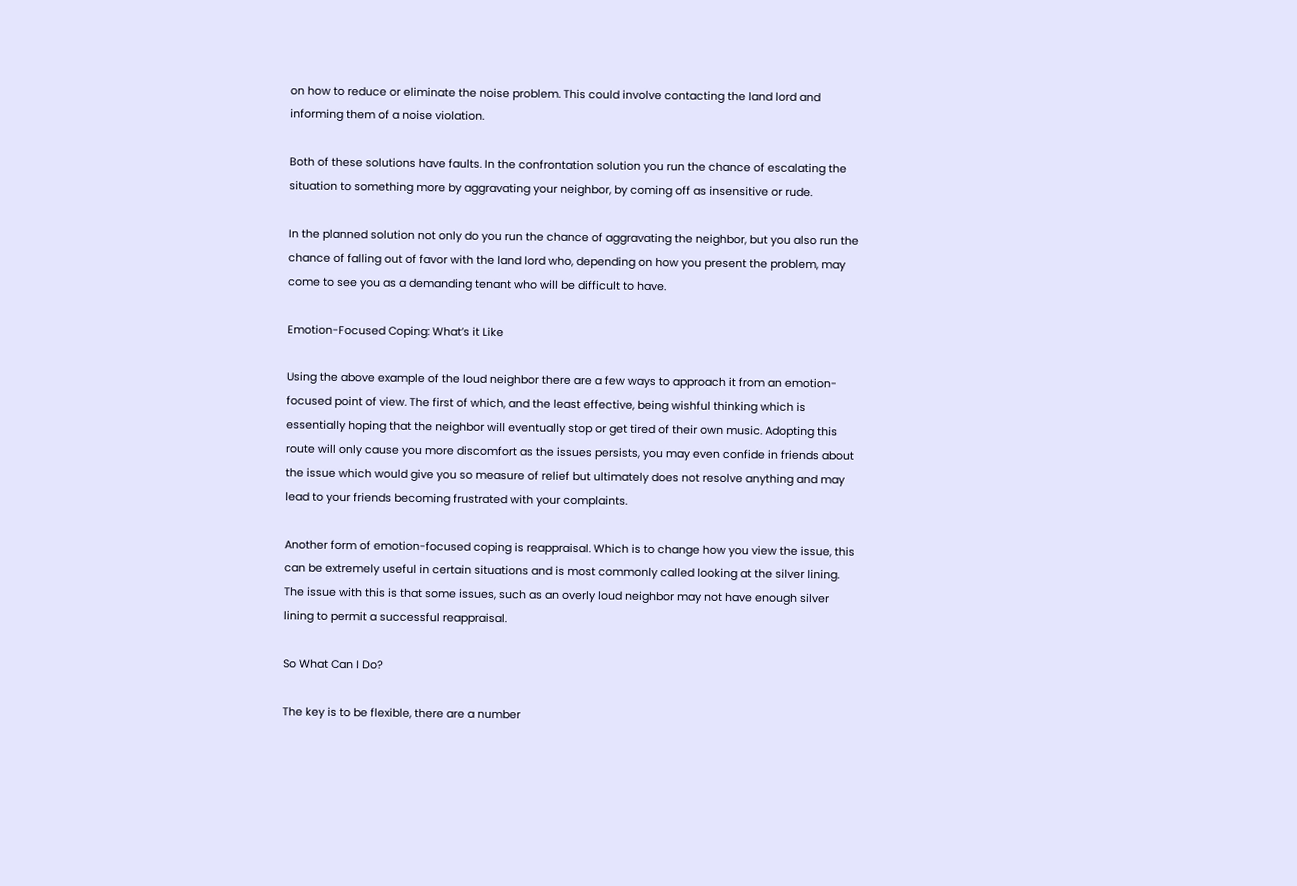on how to reduce or eliminate the noise problem. This could involve contacting the land lord and informing them of a noise violation.

Both of these solutions have faults. In the confrontation solution you run the chance of escalating the situation to something more by aggravating your neighbor, by coming off as insensitive or rude.

In the planned solution not only do you run the chance of aggravating the neighbor, but you also run the chance of falling out of favor with the land lord who, depending on how you present the problem, may come to see you as a demanding tenant who will be difficult to have.

Emotion-Focused Coping: What’s it Like

Using the above example of the loud neighbor there are a few ways to approach it from an emotion-focused point of view. The first of which, and the least effective, being wishful thinking which is essentially hoping that the neighbor will eventually stop or get tired of their own music. Adopting this route will only cause you more discomfort as the issues persists, you may even confide in friends about the issue which would give you so measure of relief but ultimately does not resolve anything and may lead to your friends becoming frustrated with your complaints.

Another form of emotion-focused coping is reappraisal. Which is to change how you view the issue, this can be extremely useful in certain situations and is most commonly called looking at the silver lining. The issue with this is that some issues, such as an overly loud neighbor may not have enough silver lining to permit a successful reappraisal.

So What Can I Do?

The key is to be flexible, there are a number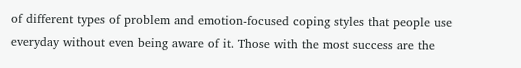of different types of problem and emotion-focused coping styles that people use everyday without even being aware of it. Those with the most success are the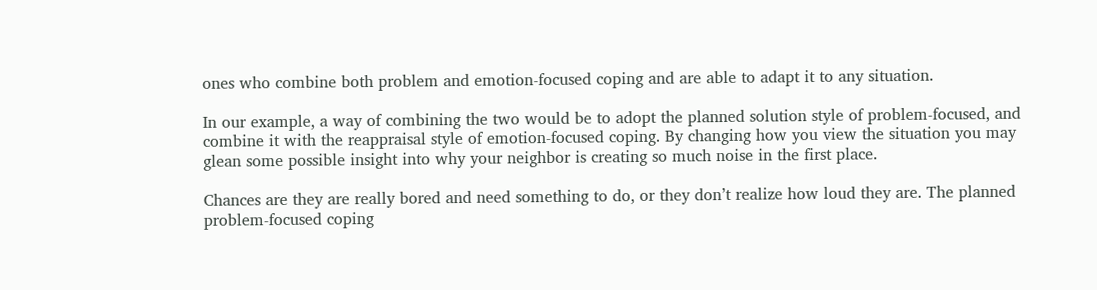ones who combine both problem and emotion-focused coping and are able to adapt it to any situation.

In our example, a way of combining the two would be to adopt the planned solution style of problem-focused, and combine it with the reappraisal style of emotion-focused coping. By changing how you view the situation you may glean some possible insight into why your neighbor is creating so much noise in the first place.

Chances are they are really bored and need something to do, or they don’t realize how loud they are. The planned problem-focused coping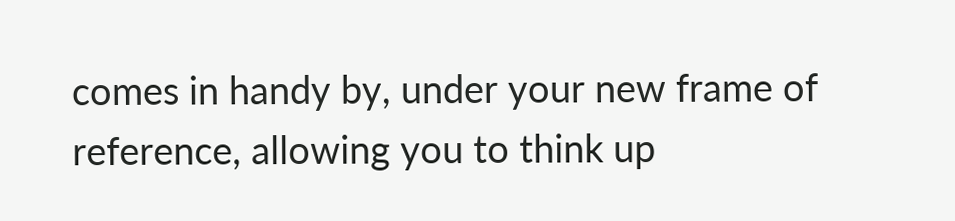comes in handy by, under your new frame of reference, allowing you to think up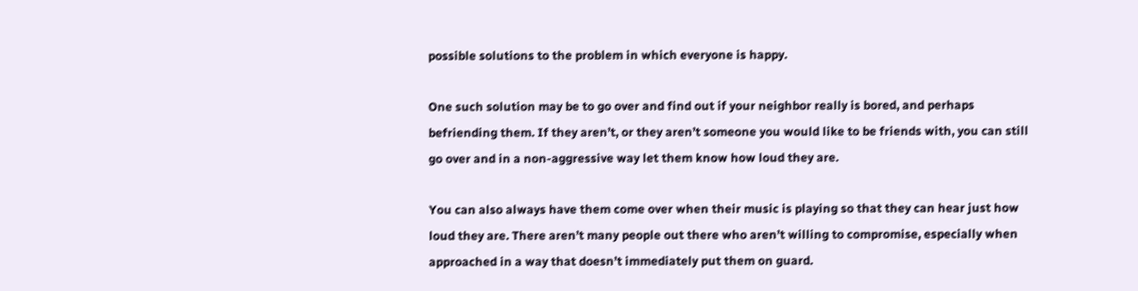possible solutions to the problem in which everyone is happy.

One such solution may be to go over and find out if your neighbor really is bored, and perhaps befriending them. If they aren’t, or they aren’t someone you would like to be friends with, you can still go over and in a non-aggressive way let them know how loud they are.

You can also always have them come over when their music is playing so that they can hear just how loud they are. There aren’t many people out there who aren’t willing to compromise, especially when approached in a way that doesn’t immediately put them on guard.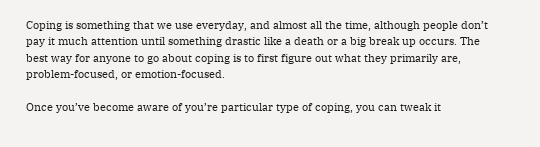Coping is something that we use everyday, and almost all the time, although people don’t pay it much attention until something drastic like a death or a big break up occurs. The best way for anyone to go about coping is to first figure out what they primarily are, problem-focused, or emotion-focused.

Once you’ve become aware of you’re particular type of coping, you can tweak it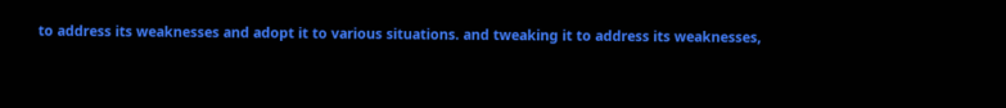to address its weaknesses and adopt it to various situations. and tweaking it to address its weaknesses,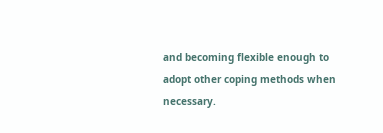and becoming flexible enough to adopt other coping methods when necessary.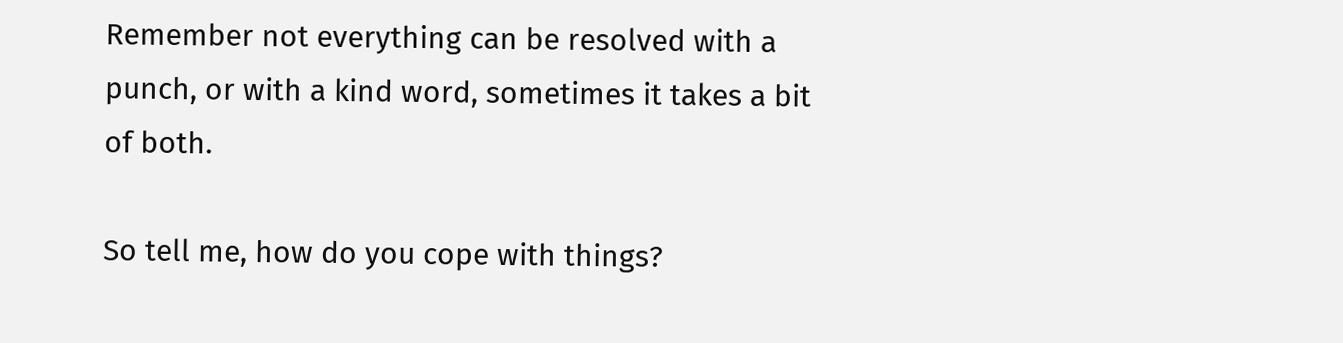Remember not everything can be resolved with a punch, or with a kind word, sometimes it takes a bit of both.

So tell me, how do you cope with things?